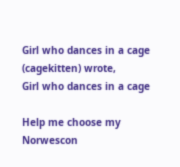Girl who dances in a cage (cagekitten) wrote,
Girl who dances in a cage

Help me choose my Norwescon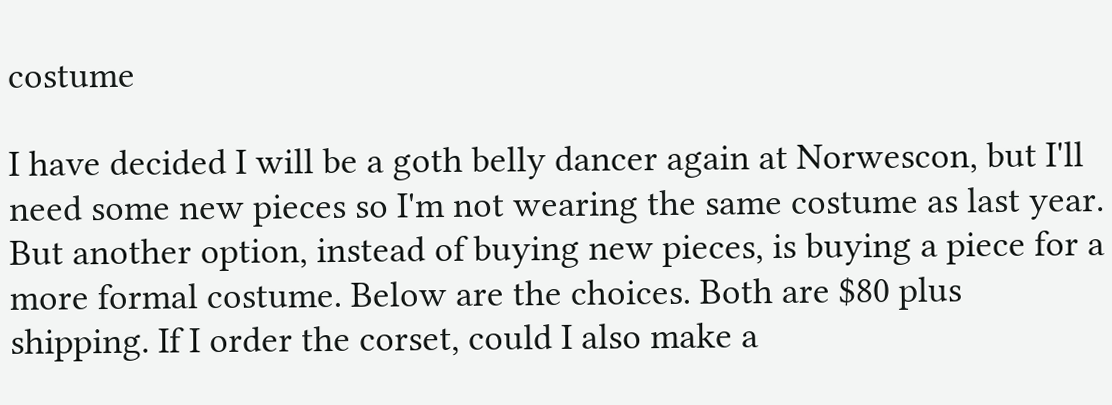costume

I have decided I will be a goth belly dancer again at Norwescon, but I'll need some new pieces so I'm not wearing the same costume as last year. But another option, instead of buying new pieces, is buying a piece for a more formal costume. Below are the choices. Both are $80 plus shipping. If I order the corset, could I also make a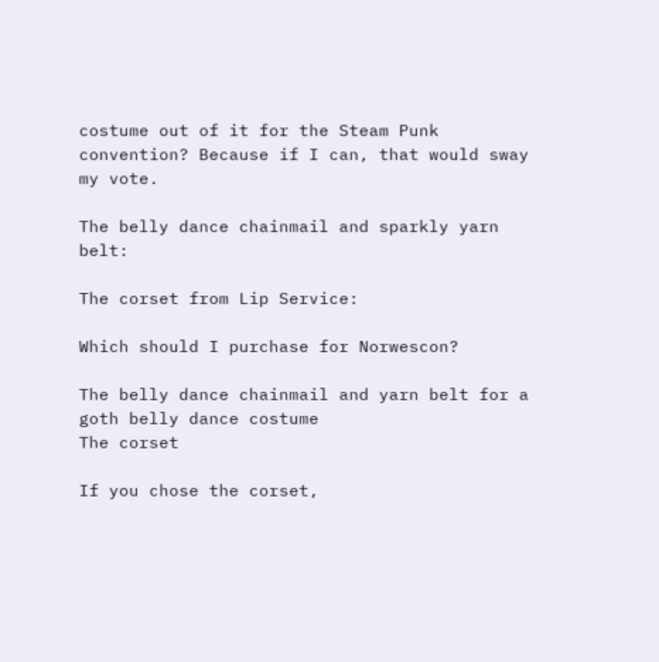costume out of it for the Steam Punk convention? Because if I can, that would sway my vote.

The belly dance chainmail and sparkly yarn belt:

The corset from Lip Service:

Which should I purchase for Norwescon?

The belly dance chainmail and yarn belt for a goth belly dance costume
The corset

If you chose the corset,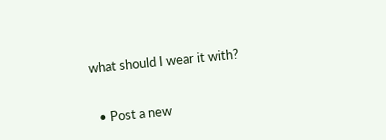what should I wear it with?


  • Post a new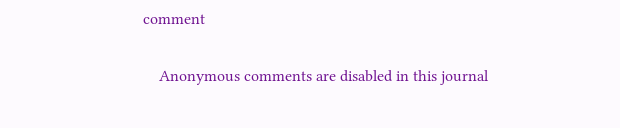comment


    Anonymous comments are disabled in this journal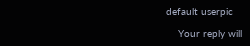default userpic

    Your reply will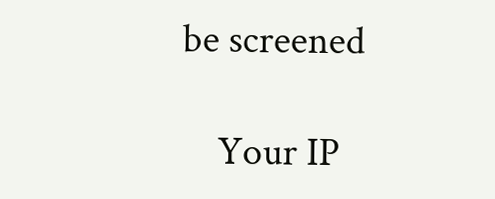be screened

    Your IP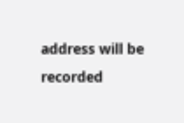address will be recorded